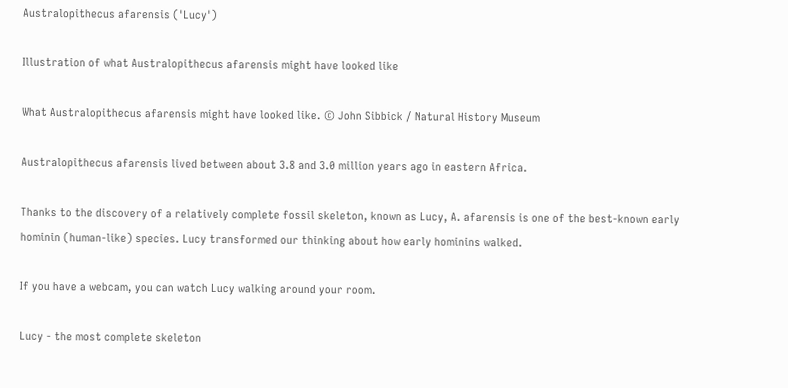Australopithecus afarensis ('Lucy')

Illustration of what Australopithecus afarensis might have looked like

What Australopithecus afarensis might have looked like. © John Sibbick / Natural History Museum

Australopithecus afarensis lived between about 3.8 and 3.0 million years ago in eastern Africa.

Thanks to the discovery of a relatively complete fossil skeleton, known as Lucy, A. afarensis is one of the best-known early hominin (human-like) species. Lucy transformed our thinking about how early hominins walked.

If you have a webcam, you can watch Lucy walking around your room.

Lucy - the most complete skeleton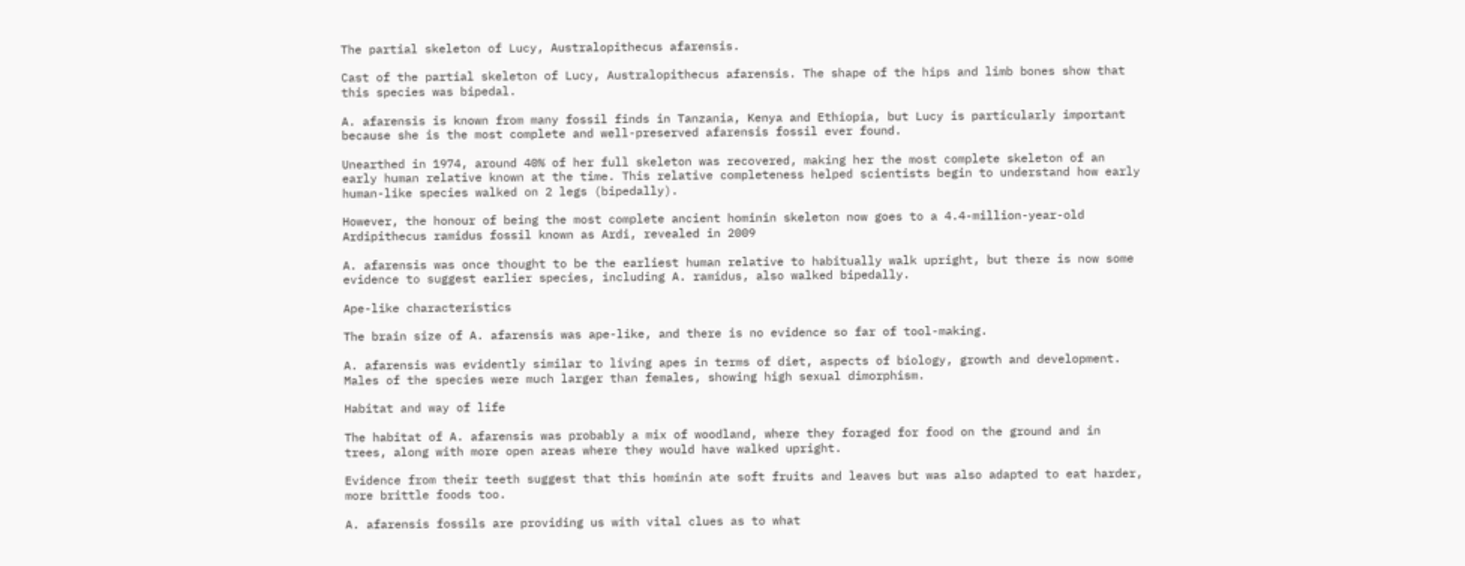The partial skeleton of Lucy, Australopithecus afarensis.

Cast of the partial skeleton of Lucy, Australopithecus afarensis. The shape of the hips and limb bones show that this species was bipedal.

A. afarensis is known from many fossil finds in Tanzania, Kenya and Ethiopia, but Lucy is particularly important because she is the most complete and well-preserved afarensis fossil ever found.

Unearthed in 1974, around 40% of her full skeleton was recovered, making her the most complete skeleton of an early human relative known at the time. This relative completeness helped scientists begin to understand how early human-like species walked on 2 legs (bipedally).

However, the honour of being the most complete ancient hominin skeleton now goes to a 4.4-million-year-old Ardipithecus ramidus fossil known as Ardi, revealed in 2009

A. afarensis was once thought to be the earliest human relative to habitually walk upright, but there is now some evidence to suggest earlier species, including A. ramidus, also walked bipedally.

Ape-like characteristics

The brain size of A. afarensis was ape-like, and there is no evidence so far of tool-making.

A. afarensis was evidently similar to living apes in terms of diet, aspects of biology, growth and development. Males of the species were much larger than females, showing high sexual dimorphism.

Habitat and way of life

The habitat of A. afarensis was probably a mix of woodland, where they foraged for food on the ground and in trees, along with more open areas where they would have walked upright.

Evidence from their teeth suggest that this hominin ate soft fruits and leaves but was also adapted to eat harder, more brittle foods too.

A. afarensis fossils are providing us with vital clues as to what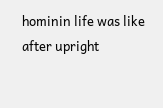hominin life was like after upright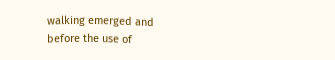walking emerged and before the use of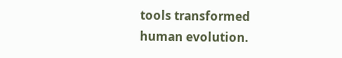tools transformed human evolution.